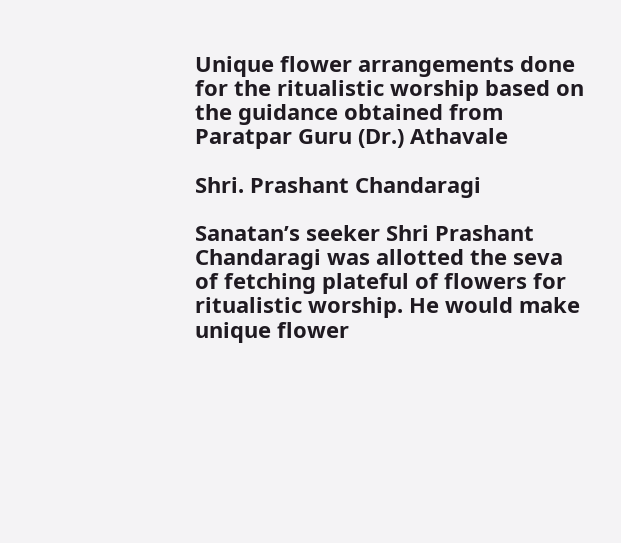Unique flower arrangements done for the ritualistic worship based on the guidance obtained from Paratpar Guru (Dr.) Athavale

Shri. Prashant Chandaragi

Sanatan’s seeker Shri Prashant Chandaragi was allotted the seva of fetching plateful of flowers for ritualistic worship. He would make unique flower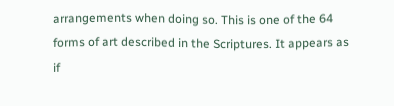arrangements when doing so. This is one of the 64 forms of art described in the Scriptures. It appears as if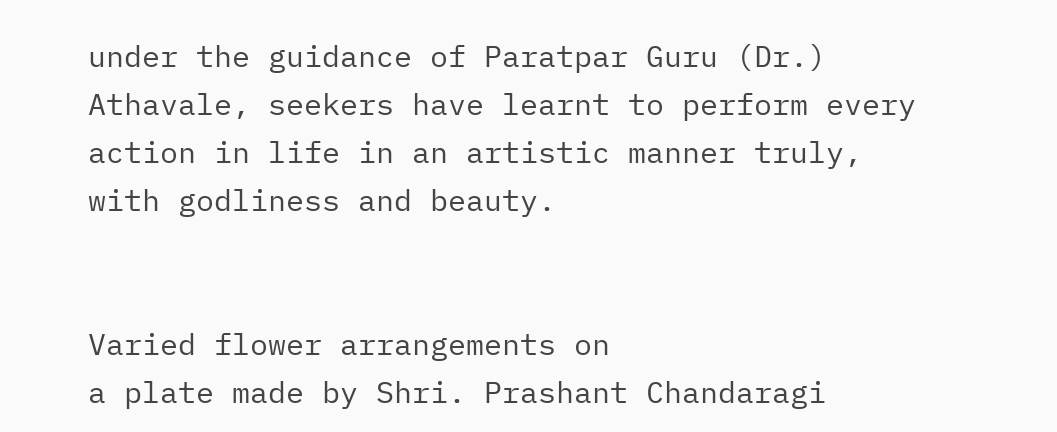under the guidance of Paratpar Guru (Dr.) Athavale, seekers have learnt to perform every action in life in an artistic manner truly, with godliness and beauty.


Varied flower arrangements on
a plate made by Shri. Prashant Chandaragi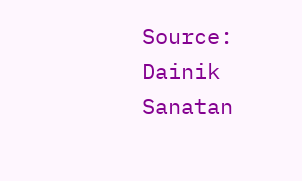Source: Dainik Sanatan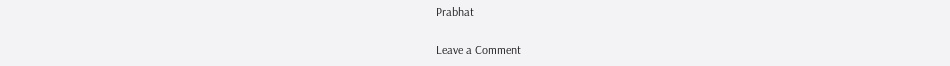Prabhat

Leave a Comment